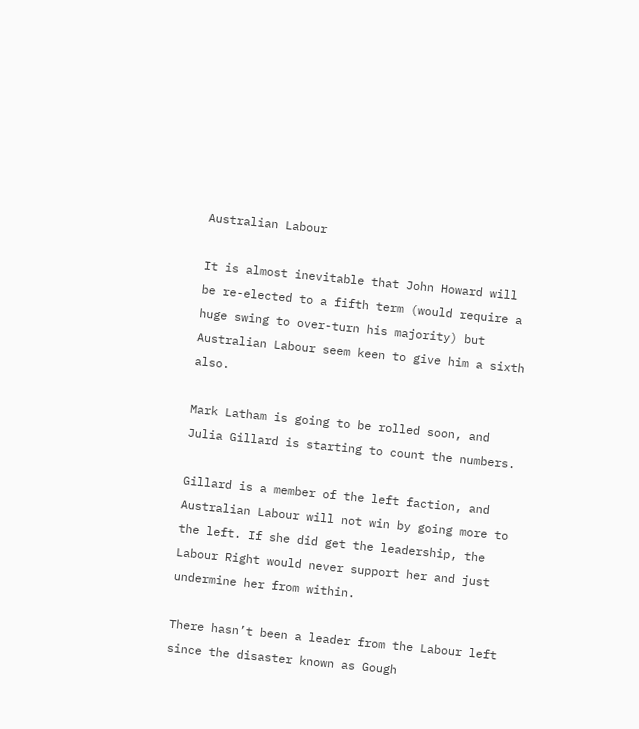Australian Labour

It is almost inevitable that John Howard will be re-elected to a fifth term (would require a huge swing to over-turn his majority) but Australian Labour seem keen to give him a sixth also.

Mark Latham is going to be rolled soon, and Julia Gillard is starting to count the numbers.

Gillard is a member of the left faction, and Australian Labour will not win by going more to the left. If she did get the leadership, the Labour Right would never support her and just undermine her from within.

There hasn’t been a leader from the Labour left since the disaster known as Gough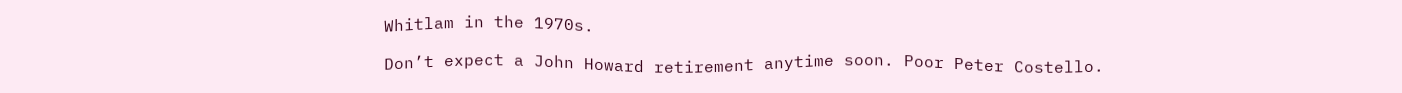Whitlam in the 1970s.

Don’t expect a John Howard retirement anytime soon. Poor Peter Costello.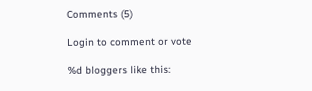Comments (5)

Login to comment or vote

%d bloggers like this: